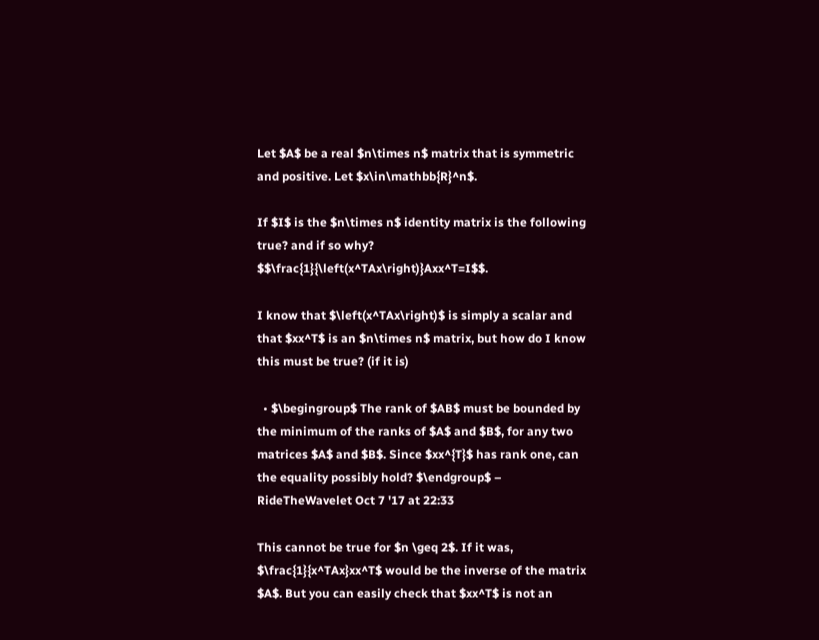Let $A$ be a real $n\times n$ matrix that is symmetric and positive. Let $x\in\mathbb{R}^n$.

If $I$ is the $n\times n$ identity matrix is the following true? and if so why? $$\frac{1}{\left(x^TAx\right)}Axx^T=I$$.

I know that $\left(x^TAx\right)$ is simply a scalar and that $xx^T$ is an $n\times n$ matrix, but how do I know this must be true? (if it is)

  • $\begingroup$ The rank of $AB$ must be bounded by the minimum of the ranks of $A$ and $B$, for any two matrices $A$ and $B$. Since $xx^{T}$ has rank one, can the equality possibly hold? $\endgroup$ – RideTheWavelet Oct 7 '17 at 22:33

This cannot be true for $n \geq 2$. If it was, $\frac{1}{x^TAx}xx^T$ would be the inverse of the matrix $A$. But you can easily check that $xx^T$ is not an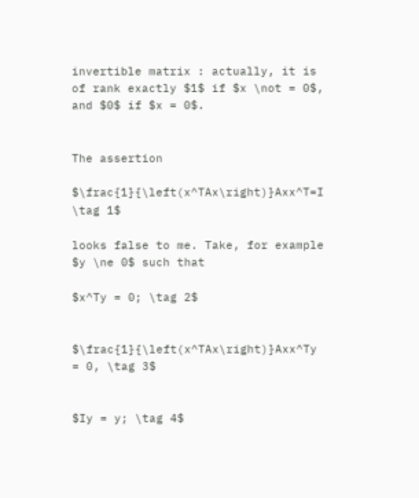invertible matrix : actually, it is of rank exactly $1$ if $x \not = 0$, and $0$ if $x = 0$.


The assertion

$\frac{1}{\left(x^TAx\right)}Axx^T=I \tag 1$

looks false to me. Take, for example $y \ne 0$ such that

$x^Ty = 0; \tag 2$


$\frac{1}{\left(x^TAx\right)}Axx^Ty = 0, \tag 3$


$Iy = y; \tag 4$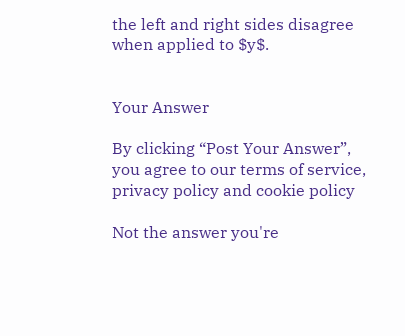the left and right sides disagree when applied to $y$.


Your Answer

By clicking “Post Your Answer”, you agree to our terms of service, privacy policy and cookie policy

Not the answer you're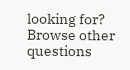looking for? Browse other questions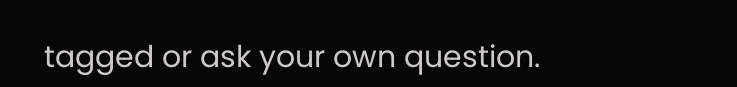tagged or ask your own question.